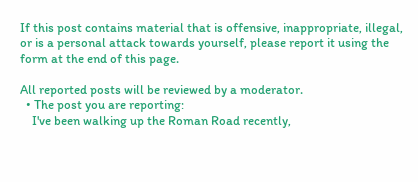If this post contains material that is offensive, inappropriate, illegal, or is a personal attack towards yourself, please report it using the form at the end of this page.

All reported posts will be reviewed by a moderator.
  • The post you are reporting:
    I've been walking up the Roman Road recently,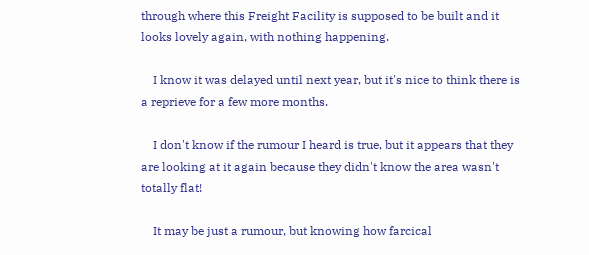through where this Freight Facility is supposed to be built and it looks lovely again, with nothing happening.

    I know it was delayed until next year, but it's nice to think there is a reprieve for a few more months.

    I don't know if the rumour I heard is true, but it appears that they are looking at it again because they didn't know the area wasn't totally flat!

    It may be just a rumour, but knowing how farcical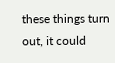these things turn out, it could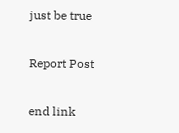just be true

Report Post

end link